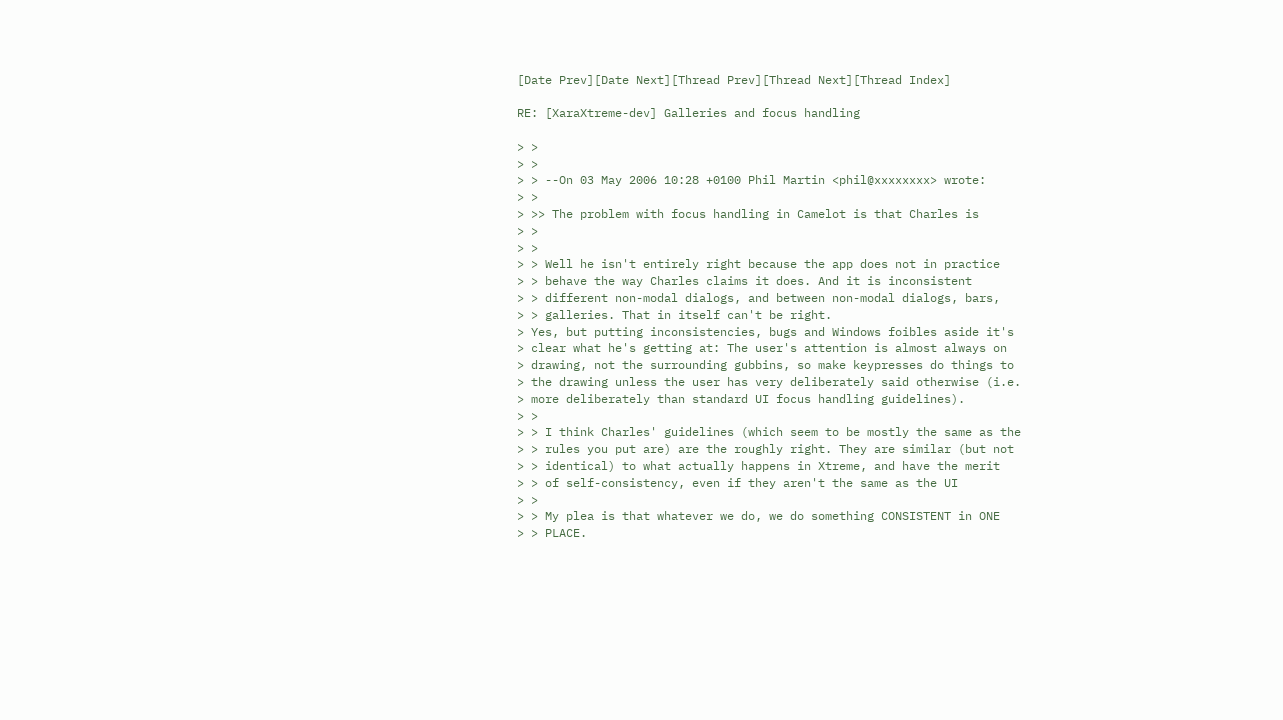[Date Prev][Date Next][Thread Prev][Thread Next][Thread Index]

RE: [XaraXtreme-dev] Galleries and focus handling

> >
> >
> > --On 03 May 2006 10:28 +0100 Phil Martin <phil@xxxxxxxx> wrote:
> >
> >> The problem with focus handling in Camelot is that Charles is
> >
> >
> > Well he isn't entirely right because the app does not in practice
> > behave the way Charles claims it does. And it is inconsistent
> > different non-modal dialogs, and between non-modal dialogs, bars,
> > galleries. That in itself can't be right.
> Yes, but putting inconsistencies, bugs and Windows foibles aside it's
> clear what he's getting at: The user's attention is almost always on
> drawing, not the surrounding gubbins, so make keypresses do things to
> the drawing unless the user has very deliberately said otherwise (i.e.
> more deliberately than standard UI focus handling guidelines).
> >
> > I think Charles' guidelines (which seem to be mostly the same as the
> > rules you put are) are the roughly right. They are similar (but not
> > identical) to what actually happens in Xtreme, and have the merit
> > of self-consistency, even if they aren't the same as the UI
> >
> > My plea is that whatever we do, we do something CONSISTENT in ONE
> > PLACE.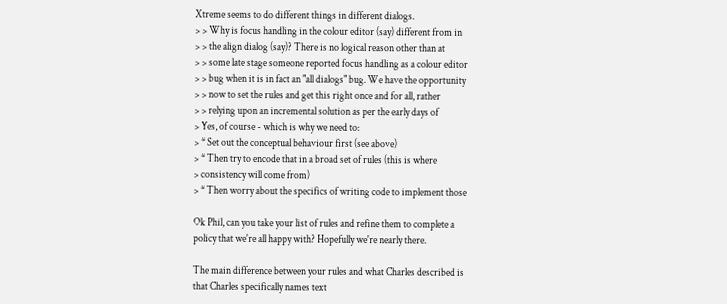Xtreme seems to do different things in different dialogs.
> > Why is focus handling in the colour editor (say) different from in
> > the align dialog (say)? There is no logical reason other than at
> > some late stage someone reported focus handling as a colour editor
> > bug when it is in fact an "all dialogs" bug. We have the opportunity
> > now to set the rules and get this right once and for all, rather
> > relying upon an incremental solution as per the early days of
> Yes, of course - which is why we need to:
> * Set out the conceptual behaviour first (see above)
> * Then try to encode that in a broad set of rules (this is where
> consistency will come from)
> * Then worry about the specifics of writing code to implement those

Ok Phil, can you take your list of rules and refine them to complete a
policy that we're all happy with? Hopefully we're nearly there.

The main difference between your rules and what Charles described is
that Charles specifically names text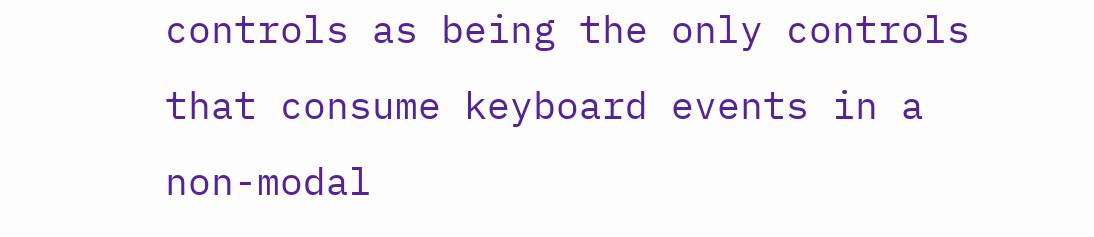controls as being the only controls
that consume keyboard events in a non-modal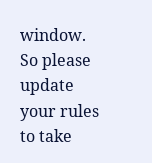window. So please update
your rules to take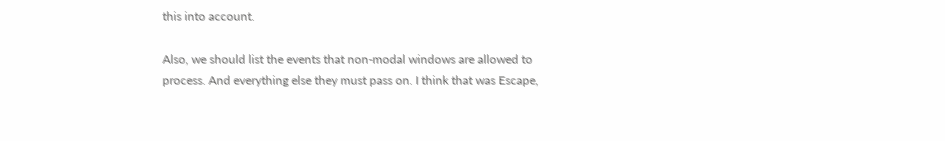this into account.

Also, we should list the events that non-modal windows are allowed to
process. And everything else they must pass on. I think that was Escape,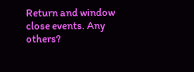Return and window close events. Any others?